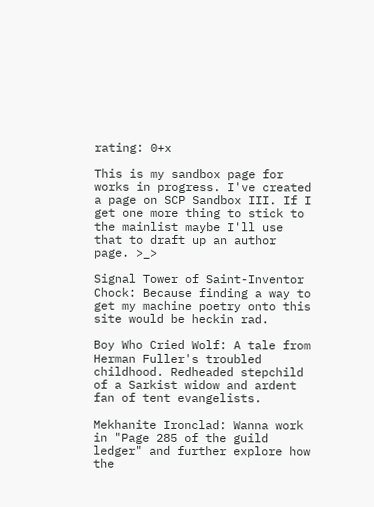rating: 0+x

This is my sandbox page for works in progress. I've created a page on SCP Sandbox III. If I get one more thing to stick to the mainlist maybe I'll use that to draft up an author page. >_>

Signal Tower of Saint-Inventor Chock: Because finding a way to get my machine poetry onto this site would be heckin rad.

Boy Who Cried Wolf: A tale from Herman Fuller's troubled childhood. Redheaded stepchild of a Sarkist widow and ardent fan of tent evangelists.

Mekhanite Ironclad: Wanna work in "Page 285 of the guild ledger" and further explore how the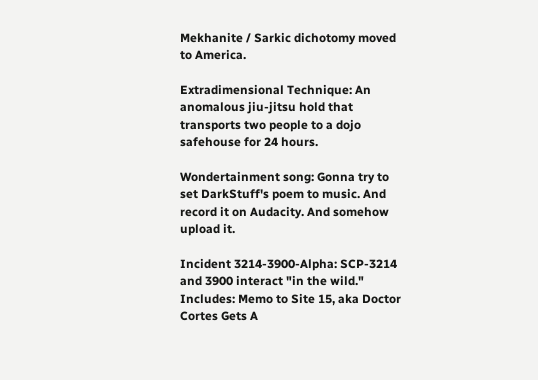Mekhanite / Sarkic dichotomy moved to America.

Extradimensional Technique: An anomalous jiu-jitsu hold that transports two people to a dojo safehouse for 24 hours.

Wondertainment song: Gonna try to set DarkStuff's poem to music. And record it on Audacity. And somehow upload it.

Incident 3214-3900-Alpha: SCP-3214 and 3900 interact "in the wild." Includes: Memo to Site 15, aka Doctor Cortes Gets A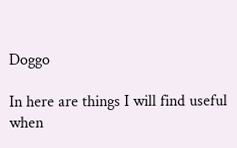Doggo

In here are things I will find useful when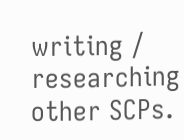writing / researching other SCPs.